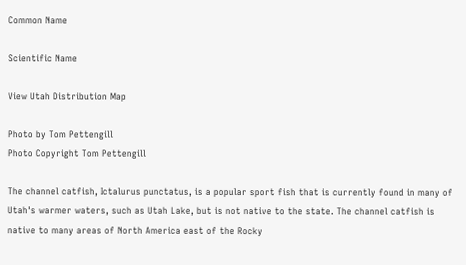Common Name

Scientific Name

View Utah Distribution Map

Photo by Tom Pettengill
Photo Copyright Tom Pettengill

The channel catfish, Ictalurus punctatus, is a popular sport fish that is currently found in many of Utah's warmer waters, such as Utah Lake, but is not native to the state. The channel catfish is native to many areas of North America east of the Rocky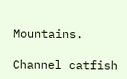Mountains.

Channel catfish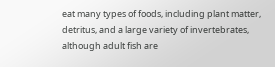eat many types of foods, including plant matter, detritus, and a large variety of invertebrates, although adult fish are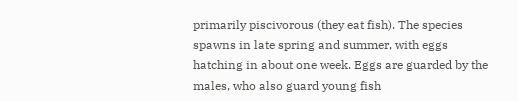primarily piscivorous (they eat fish). The species spawns in late spring and summer, with eggs hatching in about one week. Eggs are guarded by the males, who also guard young fish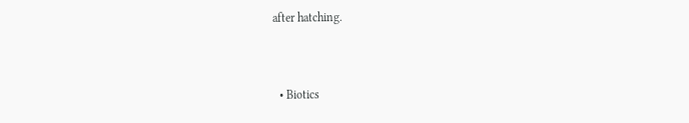after hatching.


  • Biotics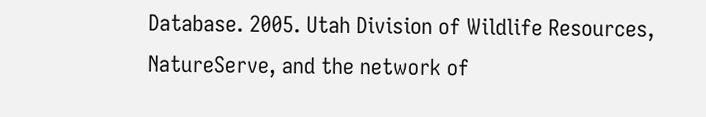Database. 2005. Utah Division of Wildlife Resources, NatureServe, and the network of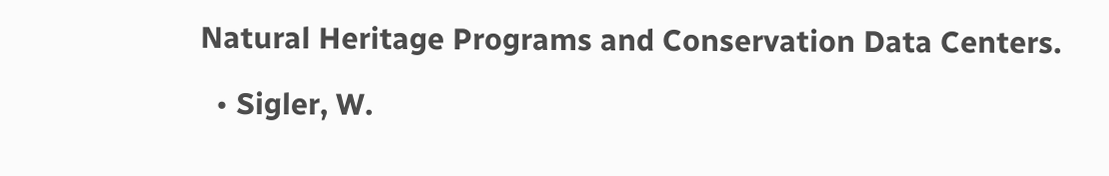Natural Heritage Programs and Conservation Data Centers.

  • Sigler, W.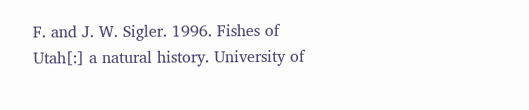F. and J. W. Sigler. 1996. Fishes of Utah[:] a natural history. University of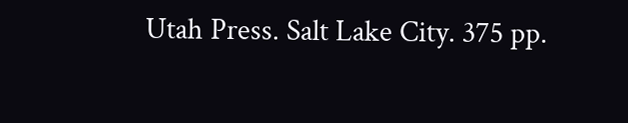Utah Press. Salt Lake City. 375 pp.